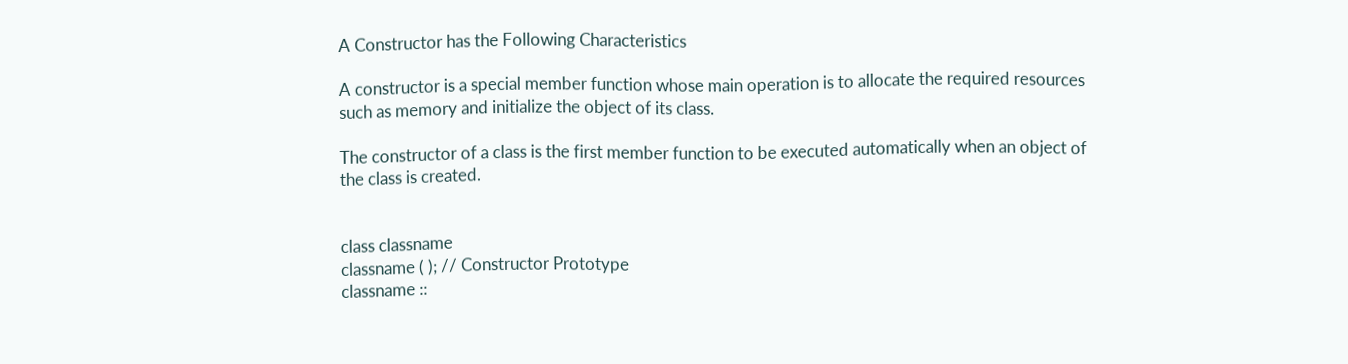A Constructor has the Following Characteristics

A constructor is a special member function whose main operation is to allocate the required resources such as memory and initialize the object of its class.

The constructor of a class is the first member function to be executed automatically when an object of the class is created.


class classname
classname ( ); // Constructor Prototype
classname ::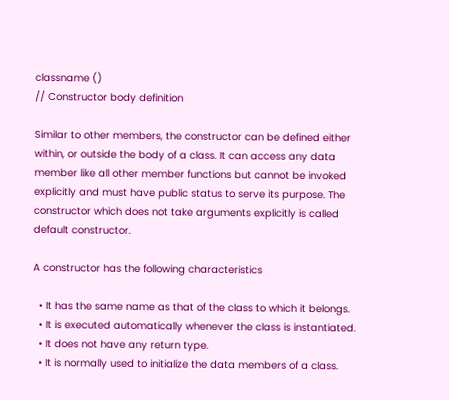classname ()
// Constructor body definition

Similar to other members, the constructor can be defined either within, or outside the body of a class. It can access any data member like all other member functions but cannot be invoked explicitly and must have public status to serve its purpose. The constructor which does not take arguments explicitly is called default constructor.

A constructor has the following characteristics

  • It has the same name as that of the class to which it belongs.
  • It is executed automatically whenever the class is instantiated.
  • It does not have any return type.
  • It is normally used to initialize the data members of a class.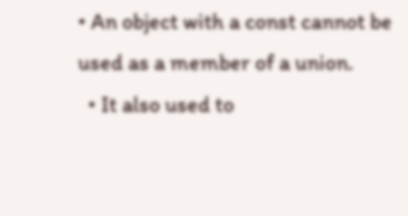• An object with a const cannot be used as a member of a union.
  • It also used to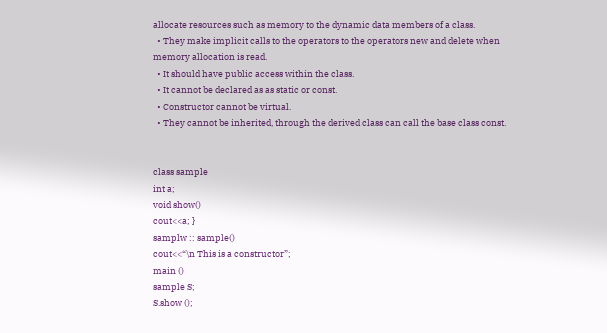allocate resources such as memory to the dynamic data members of a class.
  • They make implicit calls to the operators to the operators new and delete when memory allocation is read.
  • It should have public access within the class.
  • It cannot be declared as as static or const.
  • Constructor cannot be virtual.
  • They cannot be inherited, through the derived class can call the base class const.


class sample
int a;
void show()
cout<<a; }
samplw :: sample()
cout<<“\n This is a constructor”;
main ()
sample S;
S.show ();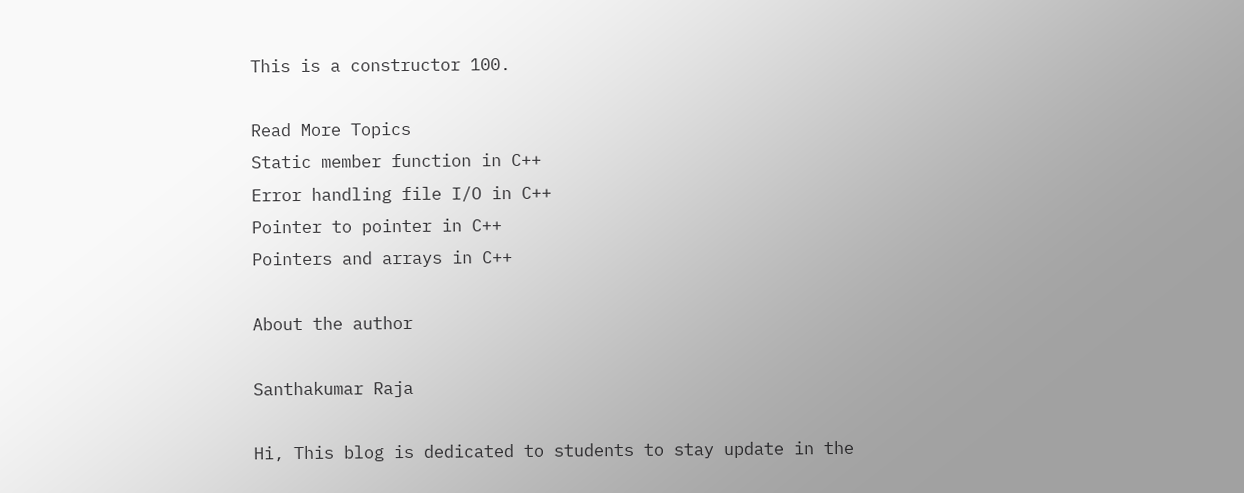This is a constructor 100.

Read More Topics
Static member function in C++
Error handling file I/O in C++
Pointer to pointer in C++
Pointers and arrays in C++

About the author

Santhakumar Raja

Hi, This blog is dedicated to students to stay update in the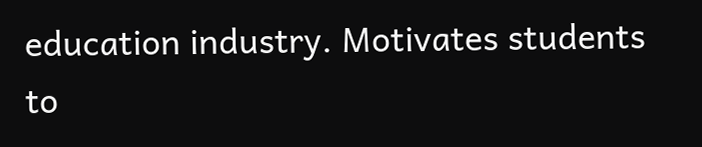education industry. Motivates students to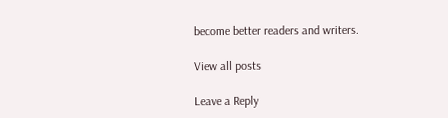become better readers and writers.

View all posts

Leave a Reply